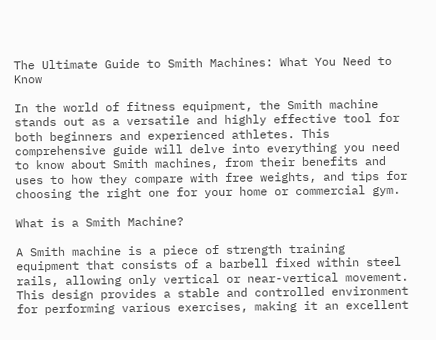The Ultimate Guide to Smith Machines: What You Need to Know

In the world of fitness equipment, the Smith machine stands out as a versatile and highly effective tool for both beginners and experienced athletes. This comprehensive guide will delve into everything you need to know about Smith machines, from their benefits and uses to how they compare with free weights, and tips for choosing the right one for your home or commercial gym.

What is a Smith Machine?

A Smith machine is a piece of strength training equipment that consists of a barbell fixed within steel rails, allowing only vertical or near-vertical movement. This design provides a stable and controlled environment for performing various exercises, making it an excellent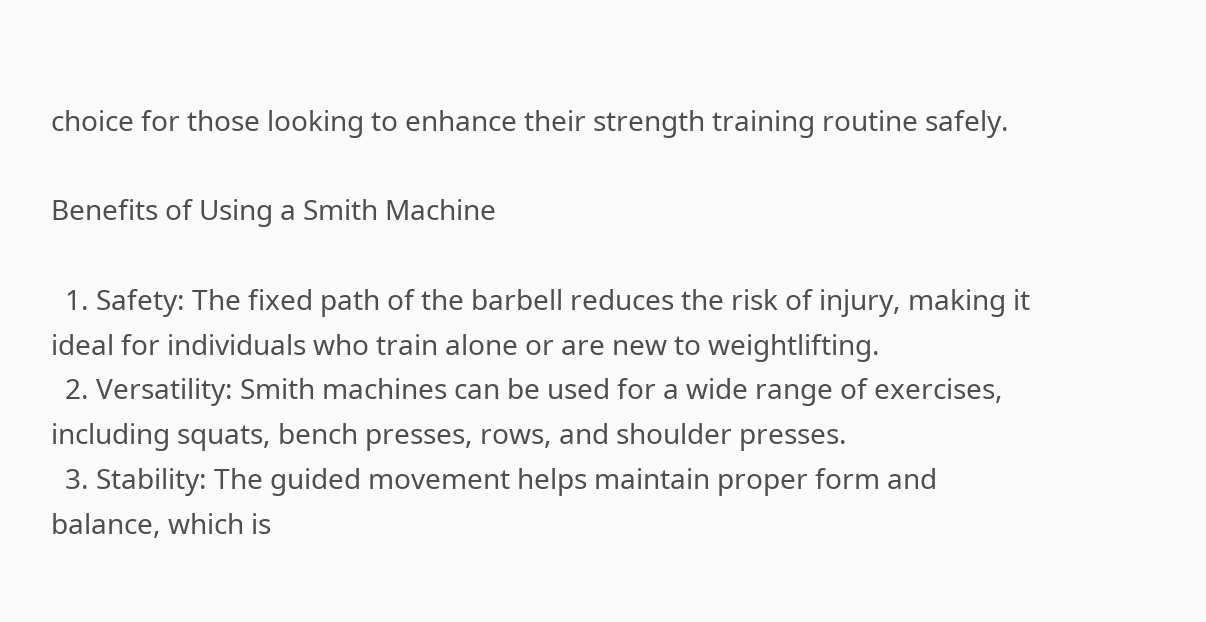choice for those looking to enhance their strength training routine safely.

Benefits of Using a Smith Machine

  1. Safety: The fixed path of the barbell reduces the risk of injury, making it ideal for individuals who train alone or are new to weightlifting.
  2. Versatility: Smith machines can be used for a wide range of exercises, including squats, bench presses, rows, and shoulder presses.
  3. Stability: The guided movement helps maintain proper form and balance, which is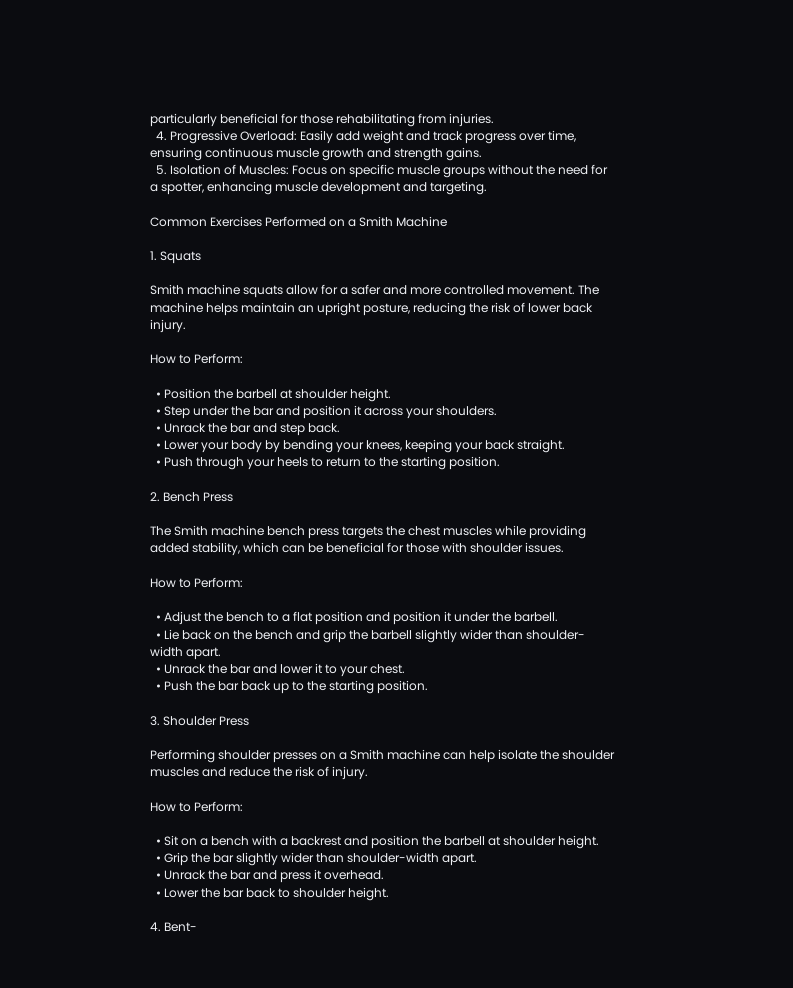particularly beneficial for those rehabilitating from injuries.
  4. Progressive Overload: Easily add weight and track progress over time, ensuring continuous muscle growth and strength gains.
  5. Isolation of Muscles: Focus on specific muscle groups without the need for a spotter, enhancing muscle development and targeting.

Common Exercises Performed on a Smith Machine

1. Squats

Smith machine squats allow for a safer and more controlled movement. The machine helps maintain an upright posture, reducing the risk of lower back injury.

How to Perform:

  • Position the barbell at shoulder height.
  • Step under the bar and position it across your shoulders.
  • Unrack the bar and step back.
  • Lower your body by bending your knees, keeping your back straight.
  • Push through your heels to return to the starting position.

2. Bench Press

The Smith machine bench press targets the chest muscles while providing added stability, which can be beneficial for those with shoulder issues.

How to Perform:

  • Adjust the bench to a flat position and position it under the barbell.
  • Lie back on the bench and grip the barbell slightly wider than shoulder-width apart.
  • Unrack the bar and lower it to your chest.
  • Push the bar back up to the starting position.

3. Shoulder Press

Performing shoulder presses on a Smith machine can help isolate the shoulder muscles and reduce the risk of injury.

How to Perform:

  • Sit on a bench with a backrest and position the barbell at shoulder height.
  • Grip the bar slightly wider than shoulder-width apart.
  • Unrack the bar and press it overhead.
  • Lower the bar back to shoulder height.

4. Bent-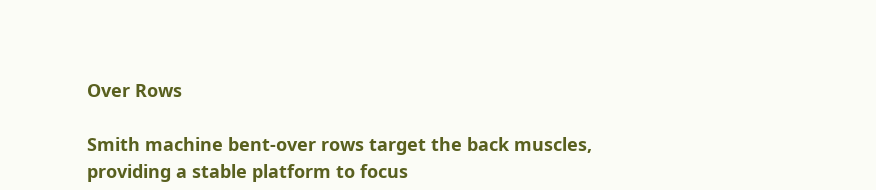Over Rows

Smith machine bent-over rows target the back muscles, providing a stable platform to focus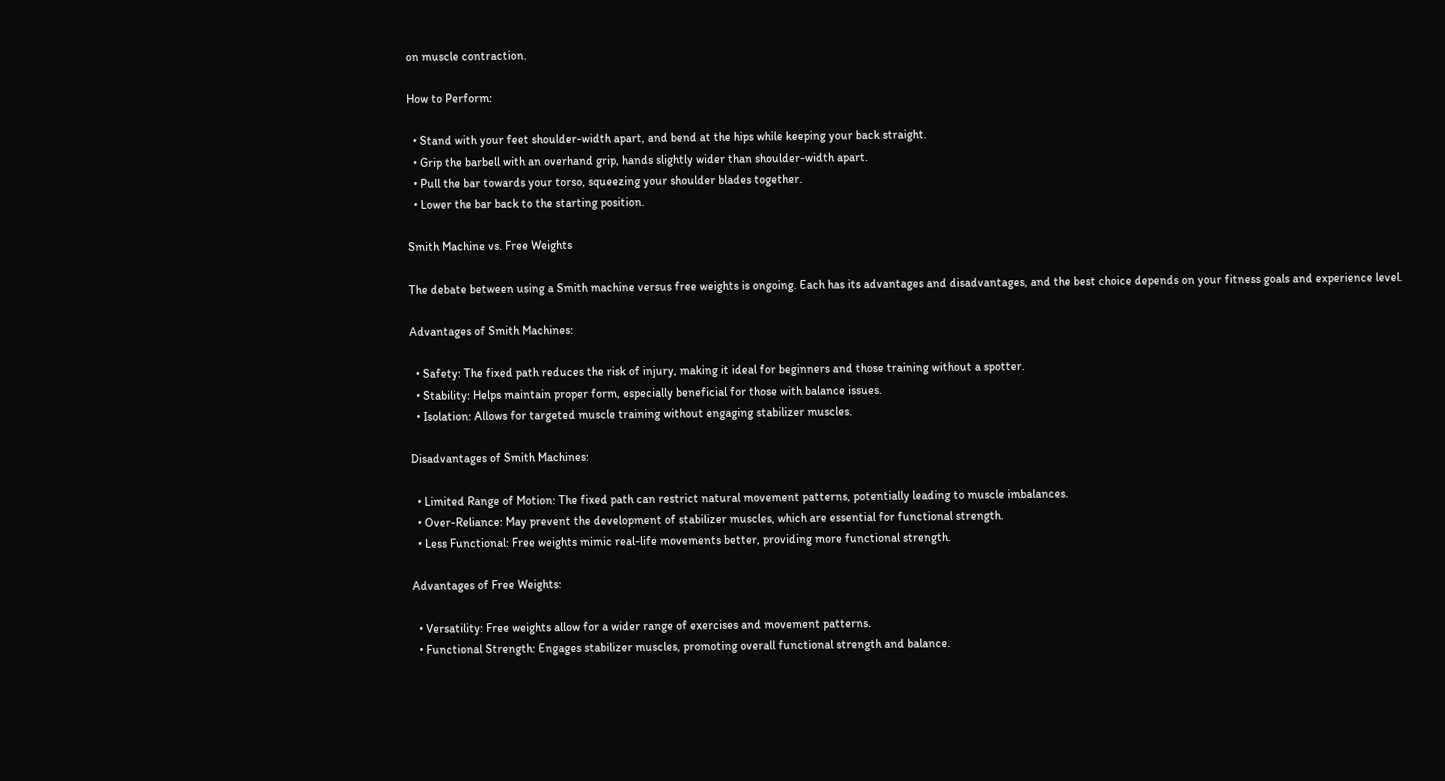on muscle contraction.

How to Perform:

  • Stand with your feet shoulder-width apart, and bend at the hips while keeping your back straight.
  • Grip the barbell with an overhand grip, hands slightly wider than shoulder-width apart.
  • Pull the bar towards your torso, squeezing your shoulder blades together.
  • Lower the bar back to the starting position.

Smith Machine vs. Free Weights

The debate between using a Smith machine versus free weights is ongoing. Each has its advantages and disadvantages, and the best choice depends on your fitness goals and experience level.

Advantages of Smith Machines:

  • Safety: The fixed path reduces the risk of injury, making it ideal for beginners and those training without a spotter.
  • Stability: Helps maintain proper form, especially beneficial for those with balance issues.
  • Isolation: Allows for targeted muscle training without engaging stabilizer muscles.

Disadvantages of Smith Machines:

  • Limited Range of Motion: The fixed path can restrict natural movement patterns, potentially leading to muscle imbalances.
  • Over-Reliance: May prevent the development of stabilizer muscles, which are essential for functional strength.
  • Less Functional: Free weights mimic real-life movements better, providing more functional strength.

Advantages of Free Weights:

  • Versatility: Free weights allow for a wider range of exercises and movement patterns.
  • Functional Strength: Engages stabilizer muscles, promoting overall functional strength and balance.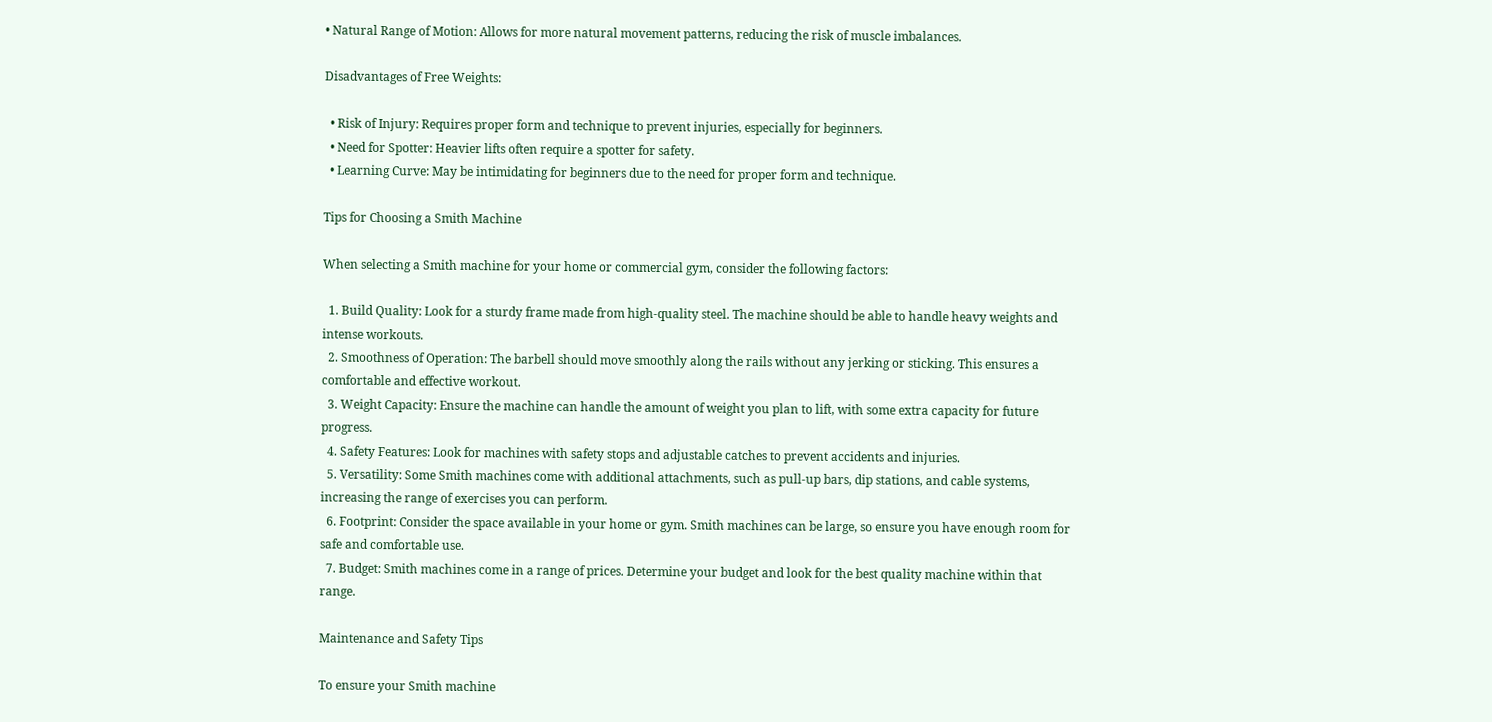• Natural Range of Motion: Allows for more natural movement patterns, reducing the risk of muscle imbalances.

Disadvantages of Free Weights:

  • Risk of Injury: Requires proper form and technique to prevent injuries, especially for beginners.
  • Need for Spotter: Heavier lifts often require a spotter for safety.
  • Learning Curve: May be intimidating for beginners due to the need for proper form and technique.

Tips for Choosing a Smith Machine

When selecting a Smith machine for your home or commercial gym, consider the following factors:

  1. Build Quality: Look for a sturdy frame made from high-quality steel. The machine should be able to handle heavy weights and intense workouts.
  2. Smoothness of Operation: The barbell should move smoothly along the rails without any jerking or sticking. This ensures a comfortable and effective workout.
  3. Weight Capacity: Ensure the machine can handle the amount of weight you plan to lift, with some extra capacity for future progress.
  4. Safety Features: Look for machines with safety stops and adjustable catches to prevent accidents and injuries.
  5. Versatility: Some Smith machines come with additional attachments, such as pull-up bars, dip stations, and cable systems, increasing the range of exercises you can perform.
  6. Footprint: Consider the space available in your home or gym. Smith machines can be large, so ensure you have enough room for safe and comfortable use.
  7. Budget: Smith machines come in a range of prices. Determine your budget and look for the best quality machine within that range.

Maintenance and Safety Tips

To ensure your Smith machine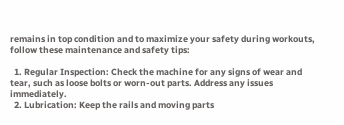remains in top condition and to maximize your safety during workouts, follow these maintenance and safety tips:

  1. Regular Inspection: Check the machine for any signs of wear and tear, such as loose bolts or worn-out parts. Address any issues immediately.
  2. Lubrication: Keep the rails and moving parts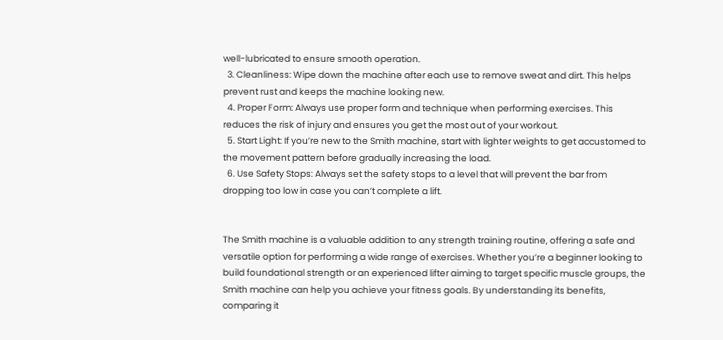well-lubricated to ensure smooth operation.
  3. Cleanliness: Wipe down the machine after each use to remove sweat and dirt. This helps prevent rust and keeps the machine looking new.
  4. Proper Form: Always use proper form and technique when performing exercises. This reduces the risk of injury and ensures you get the most out of your workout.
  5. Start Light: If you’re new to the Smith machine, start with lighter weights to get accustomed to the movement pattern before gradually increasing the load.
  6. Use Safety Stops: Always set the safety stops to a level that will prevent the bar from dropping too low in case you can’t complete a lift.


The Smith machine is a valuable addition to any strength training routine, offering a safe and versatile option for performing a wide range of exercises. Whether you’re a beginner looking to build foundational strength or an experienced lifter aiming to target specific muscle groups, the Smith machine can help you achieve your fitness goals. By understanding its benefits, comparing it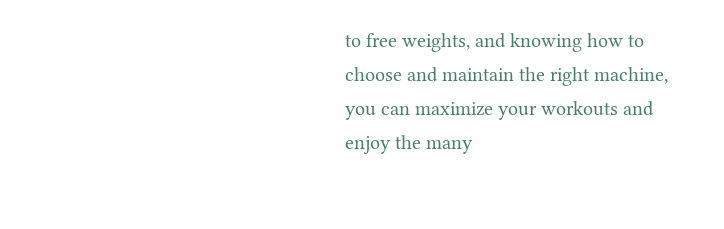to free weights, and knowing how to choose and maintain the right machine, you can maximize your workouts and enjoy the many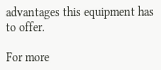advantages this equipment has to offer.

For more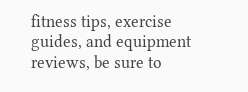fitness tips, exercise guides, and equipment reviews, be sure to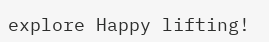explore Happy lifting!